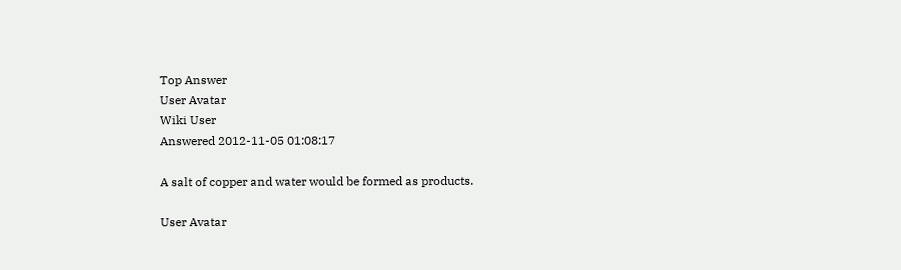Top Answer
User Avatar
Wiki User
Answered 2012-11-05 01:08:17

A salt of copper and water would be formed as products.

User Avatar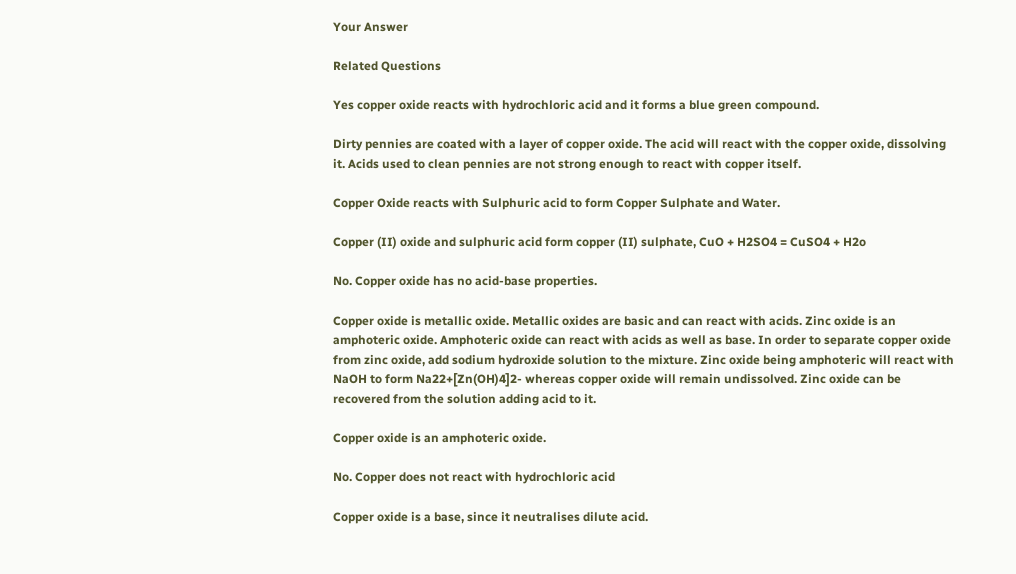Your Answer

Related Questions

Yes copper oxide reacts with hydrochloric acid and it forms a blue green compound.

Dirty pennies are coated with a layer of copper oxide. The acid will react with the copper oxide, dissolving it. Acids used to clean pennies are not strong enough to react with copper itself.

Copper Oxide reacts with Sulphuric acid to form Copper Sulphate and Water.

Copper (II) oxide and sulphuric acid form copper (II) sulphate, CuO + H2SO4 = CuSO4 + H2o

No. Copper oxide has no acid-base properties.

Copper oxide is metallic oxide. Metallic oxides are basic and can react with acids. Zinc oxide is an amphoteric oxide. Amphoteric oxide can react with acids as well as base. In order to separate copper oxide from zinc oxide, add sodium hydroxide solution to the mixture. Zinc oxide being amphoteric will react with NaOH to form Na22+[Zn(OH)4]2- whereas copper oxide will remain undissolved. Zinc oxide can be recovered from the solution adding acid to it.

Copper oxide is an amphoteric oxide.

No. Copper does not react with hydrochloric acid

Copper oxide is a base, since it neutralises dilute acid.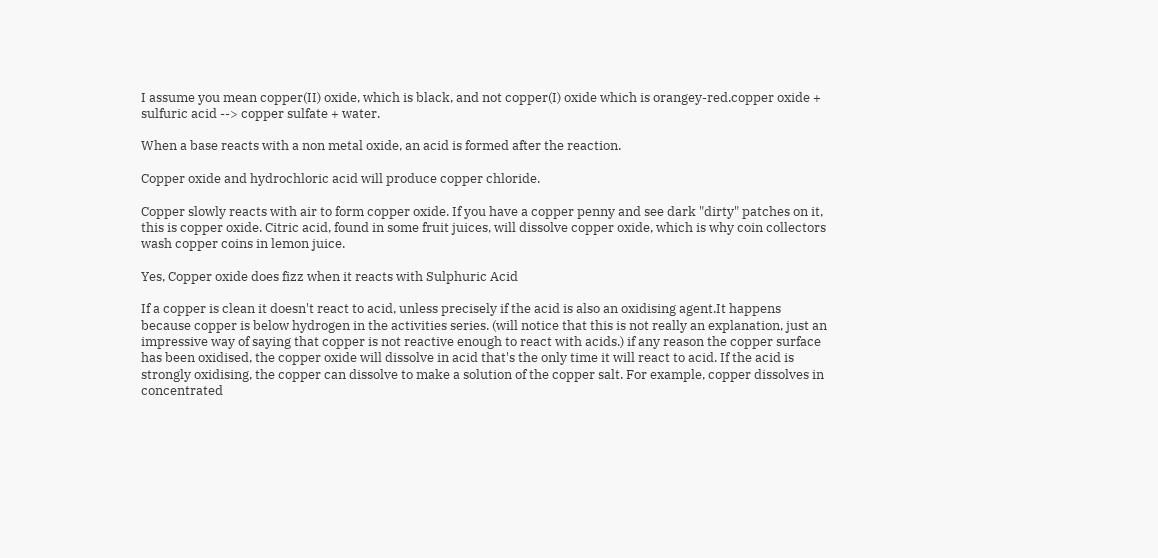I assume you mean copper(II) oxide, which is black, and not copper(I) oxide which is orangey-red.copper oxide + sulfuric acid --> copper sulfate + water.

When a base reacts with a non metal oxide, an acid is formed after the reaction.

Copper oxide and hydrochloric acid will produce copper chloride.

Copper slowly reacts with air to form copper oxide. If you have a copper penny and see dark "dirty" patches on it, this is copper oxide. Citric acid, found in some fruit juices, will dissolve copper oxide, which is why coin collectors wash copper coins in lemon juice.

Yes, Copper oxide does fizz when it reacts with Sulphuric Acid

If a copper is clean it doesn't react to acid, unless precisely if the acid is also an oxidising agent.It happens because copper is below hydrogen in the activities series. (will notice that this is not really an explanation, just an impressive way of saying that copper is not reactive enough to react with acids.) if any reason the copper surface has been oxidised, the copper oxide will dissolve in acid that's the only time it will react to acid. If the acid is strongly oxidising, the copper can dissolve to make a solution of the copper salt. For example, copper dissolves in concentrated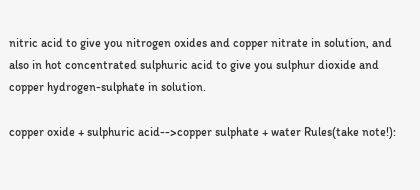nitric acid to give you nitrogen oxides and copper nitrate in solution, and also in hot concentrated sulphuric acid to give you sulphur dioxide and copper hydrogen-sulphate in solution.

copper oxide + sulphuric acid-->copper sulphate + water Rules(take note!):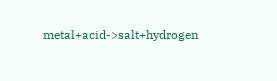metal+acid->salt+hydrogen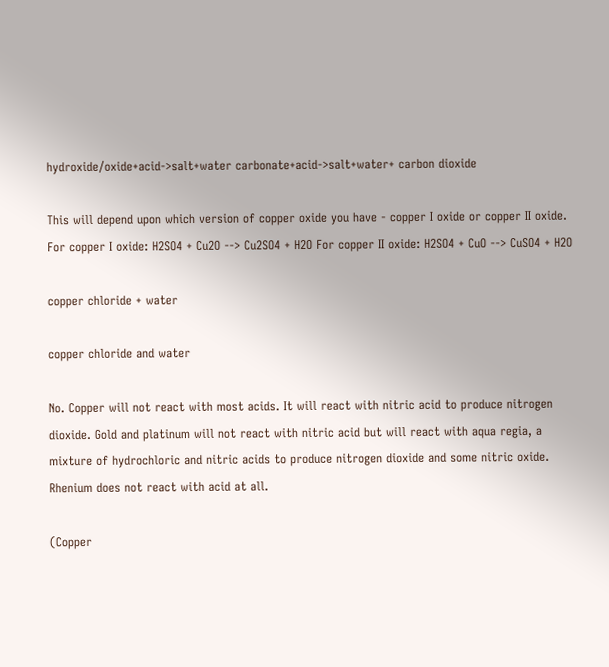hydroxide/oxide+acid->salt+water carbonate+acid->salt+water+ carbon dioxide

This will depend upon which version of copper oxide you have - copper I oxide or copper II oxide. For copper I oxide: H2SO4 + Cu2O --> Cu2SO4 + H2O For copper II oxide: H2SO4 + CuO --> CuSO4 + H2O

copper chloride + water

copper chloride and water

No. Copper will not react with most acids. It will react with nitric acid to produce nitrogen dioxide. Gold and platinum will not react with nitric acid but will react with aqua regia, a mixture of hydrochloric and nitric acids to produce nitrogen dioxide and some nitric oxide. Rhenium does not react with acid at all.

(Copper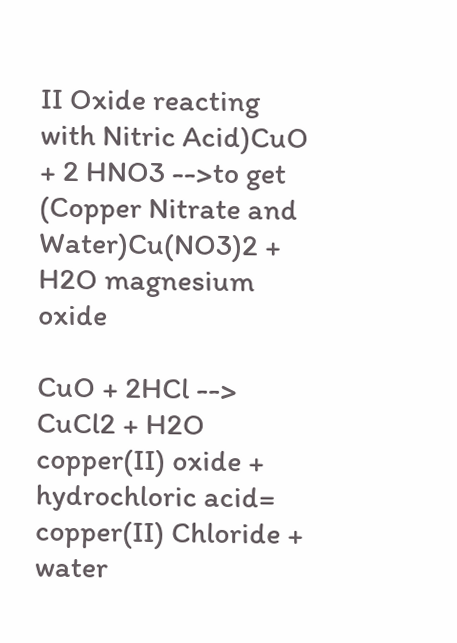II Oxide reacting with Nitric Acid)CuO + 2 HNO3 -->to get (Copper Nitrate and Water)Cu(NO3)2 + H2O magnesium oxide

CuO + 2HCl --> CuCl2 + H2O copper(II) oxide + hydrochloric acid= copper(II) Chloride + water